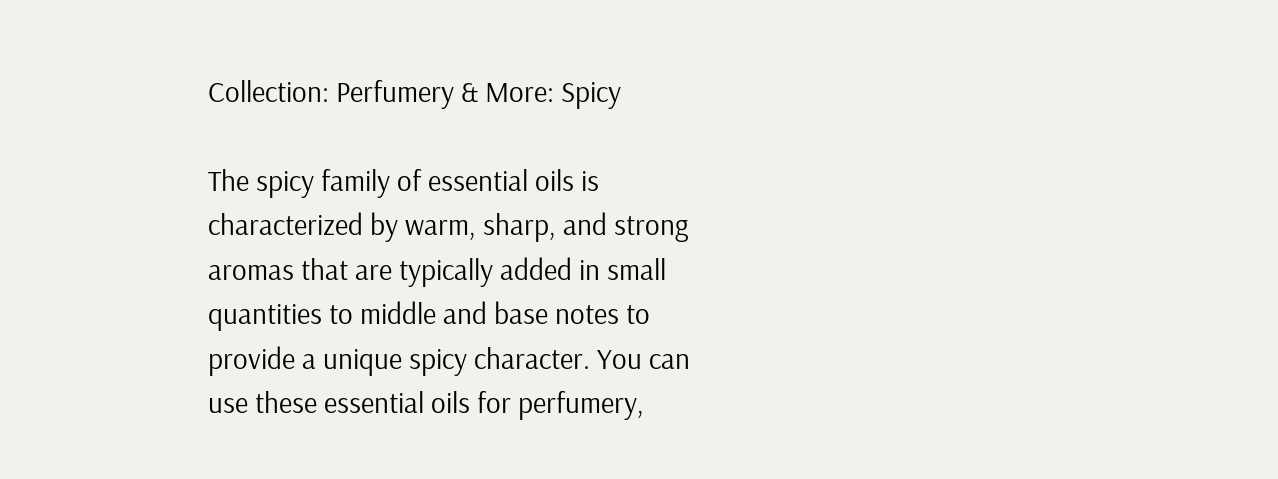Collection: Perfumery & More: Spicy

The spicy family of essential oils is characterized by warm, sharp, and strong aromas that are typically added in small quantities to middle and base notes to provide a unique spicy character. You can use these essential oils for perfumery,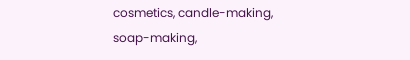cosmetics, candle-making, soap-making,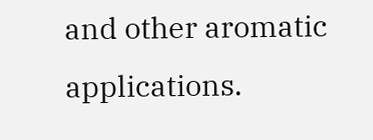and other aromatic applications.